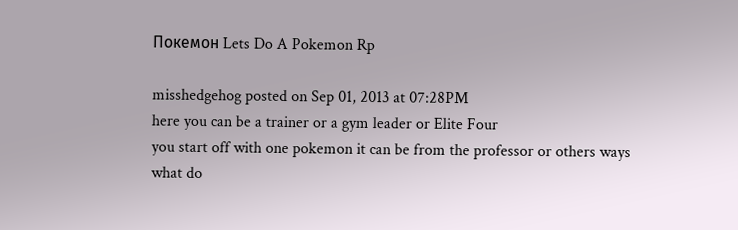Покемон Lets Do A Pokemon Rp

misshedgehog posted on Sep 01, 2013 at 07:28PM
here you can be a trainer or a gym leader or Elite Four
you start off with one pokemon it can be from the professor or others ways
what do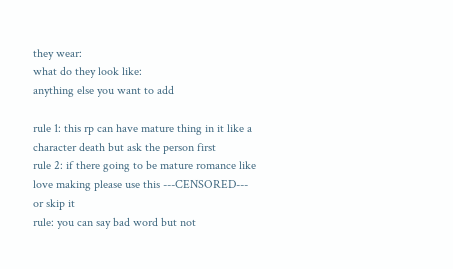they wear:
what do they look like:
anything else you want to add

rule 1: this rp can have mature thing in it like a character death but ask the person first
rule 2: if there going to be mature romance like love making please use this ---CENSORED--- or skip it
rule: you can say bad word but not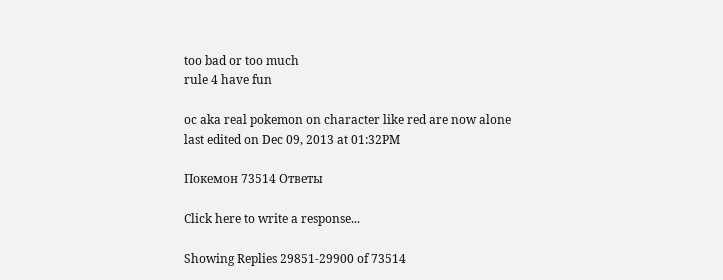too bad or too much
rule 4 have fun

oc aka real pokemon on character like red are now alone
last edited on Dec 09, 2013 at 01:32PM

Покемон 73514 Ответы

Click here to write a response...

Showing Replies 29851-29900 of 73514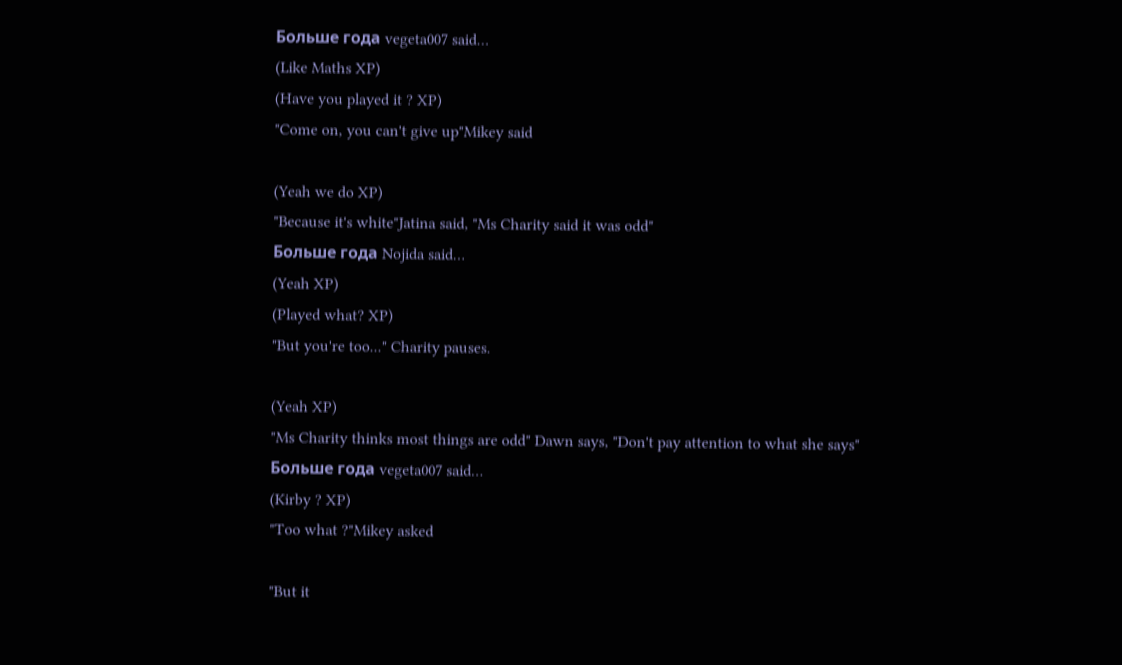Больше года vegeta007 said…
(Like Maths XP)
(Have you played it ? XP)
"Come on, you can't give up"Mikey said

(Yeah we do XP)
"Because it's white"Jatina said, "Ms Charity said it was odd"
Больше года Nojida said…
(Yeah XP)
(Played what? XP)
"But you're too..." Charity pauses.

(Yeah XP)
"Ms Charity thinks most things are odd" Dawn says, "Don't pay attention to what she says"
Больше года vegeta007 said…
(Kirby ? XP)
"Too what ?"Mikey asked

"But it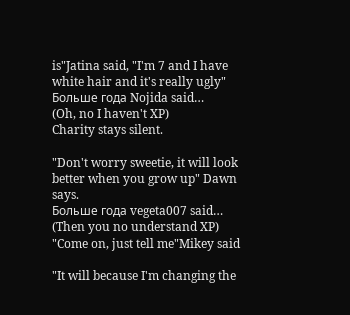is"Jatina said, "I'm 7 and I have white hair and it's really ugly"
Больше года Nojida said…
(Oh, no I haven't XP)
Charity stays silent.

"Don't worry sweetie, it will look better when you grow up" Dawn says.
Больше года vegeta007 said…
(Then you no understand XP)
"Come on, just tell me"Mikey said

"It will because I'm changing the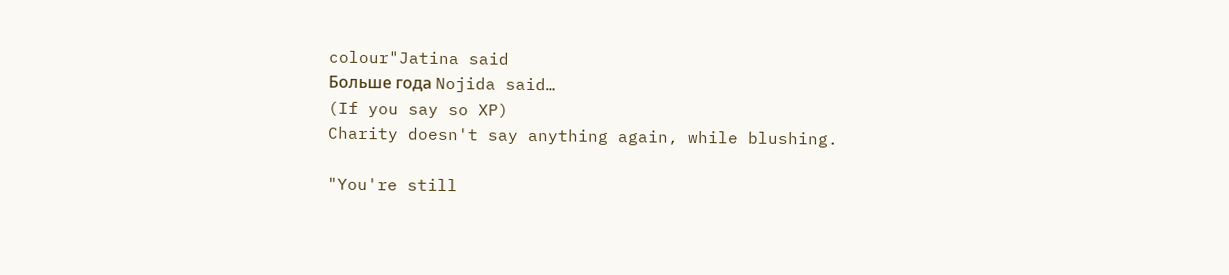colour"Jatina said
Больше года Nojida said…
(If you say so XP)
Charity doesn't say anything again, while blushing.

"You're still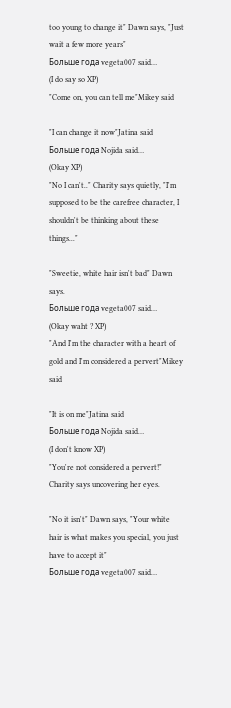too young to change it" Dawn says, "Just wait a few more years"
Больше года vegeta007 said…
(I do say so XP)
"Come on, you can tell me"Mikey said

"I can change it now"Jatina said
Больше года Nojida said…
(Okay XP)
"No I can't.." Charity says quietly, "I'm supposed to be the carefree character, I shouldn't be thinking about these things..."

"Sweetie, white hair isn't bad" Dawn says.
Больше года vegeta007 said…
(Okay waht ? XP)
"And I'm the character with a heart of gold and I'm considered a pervert"Mikey said

"It is on me"Jatina said
Больше года Nojida said…
(I don't know XP)
"You're not considered a pervert!" Charity says uncovering her eyes.

"No it isn't" Dawn says, "Your white hair is what makes you special, you just have to accept it"
Больше года vegeta007 said…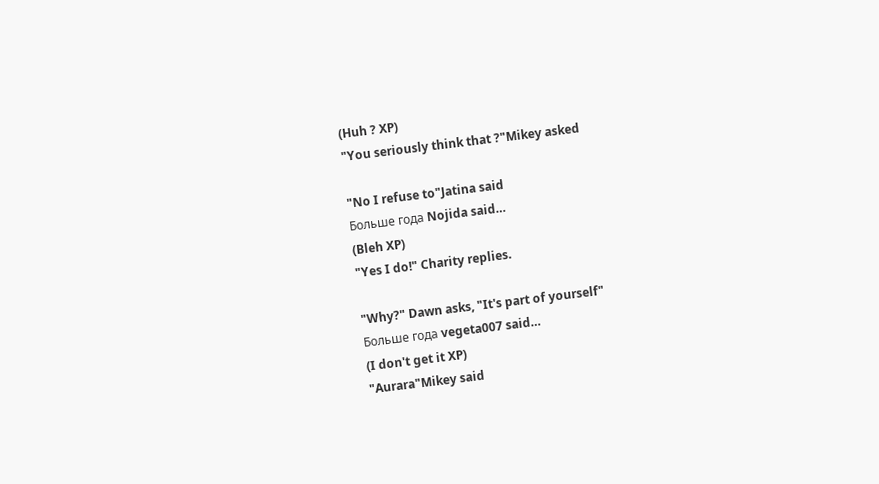(Huh ? XP)
"You seriously think that ?"Mikey asked

"No I refuse to"Jatina said
Больше года Nojida said…
(Bleh XP)
"Yes I do!" Charity replies.

"Why?" Dawn asks, "It's part of yourself"
Больше года vegeta007 said…
(I don't get it XP)
"Aurara"Mikey said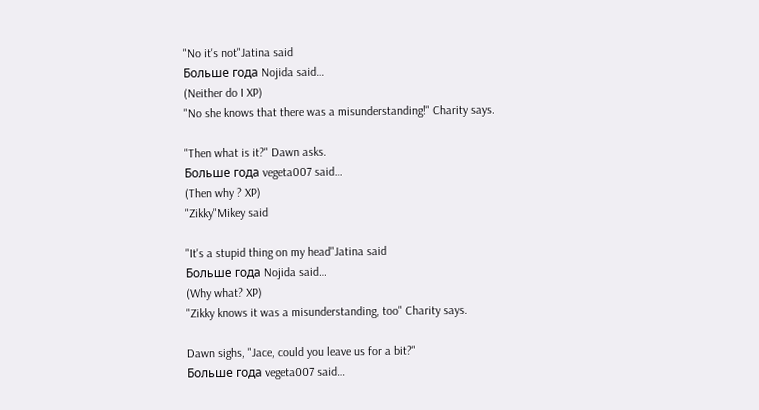"No it's not"Jatina said
Больше года Nojida said…
(Neither do I XP)
"No she knows that there was a misunderstanding!" Charity says.

"Then what is it?" Dawn asks.
Больше года vegeta007 said…
(Then why ? XP)
"Zikky"Mikey said

"It's a stupid thing on my head"Jatina said
Больше года Nojida said…
(Why what? XP)
"Zikky knows it was a misunderstanding, too" Charity says.

Dawn sighs, "Jace, could you leave us for a bit?"
Больше года vegeta007 said…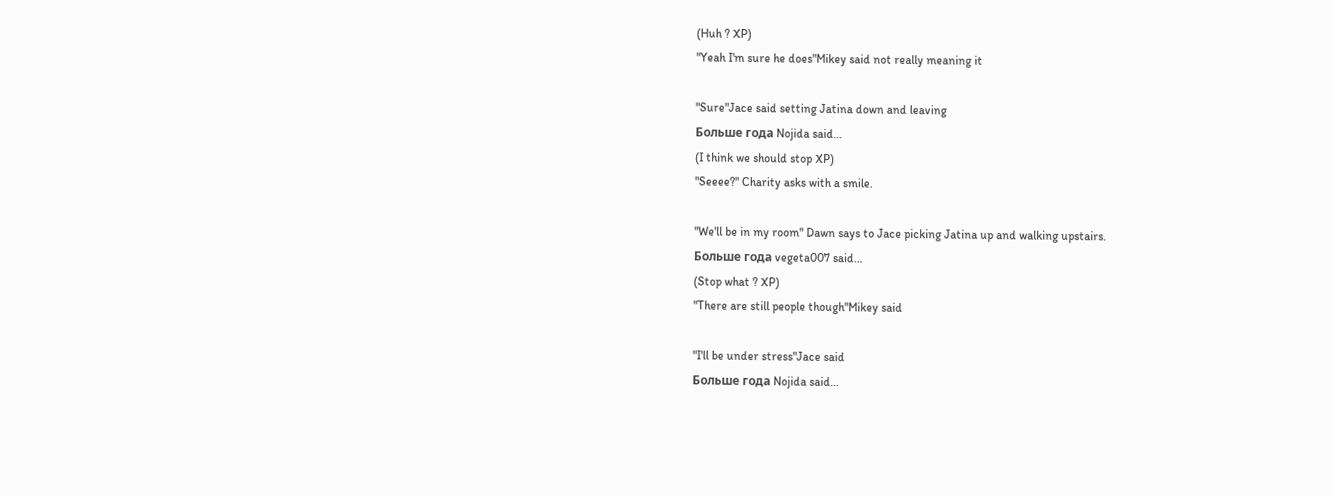(Huh ? XP)
"Yeah I'm sure he does"Mikey said not really meaning it

"Sure"Jace said setting Jatina down and leaving
Больше года Nojida said…
(I think we should stop XP)
"Seeee?" Charity asks with a smile.

"We'll be in my room" Dawn says to Jace picking Jatina up and walking upstairs.
Больше года vegeta007 said…
(Stop what ? XP)
"There are still people though"Mikey said

"I'll be under stress"Jace said
Больше года Nojida said…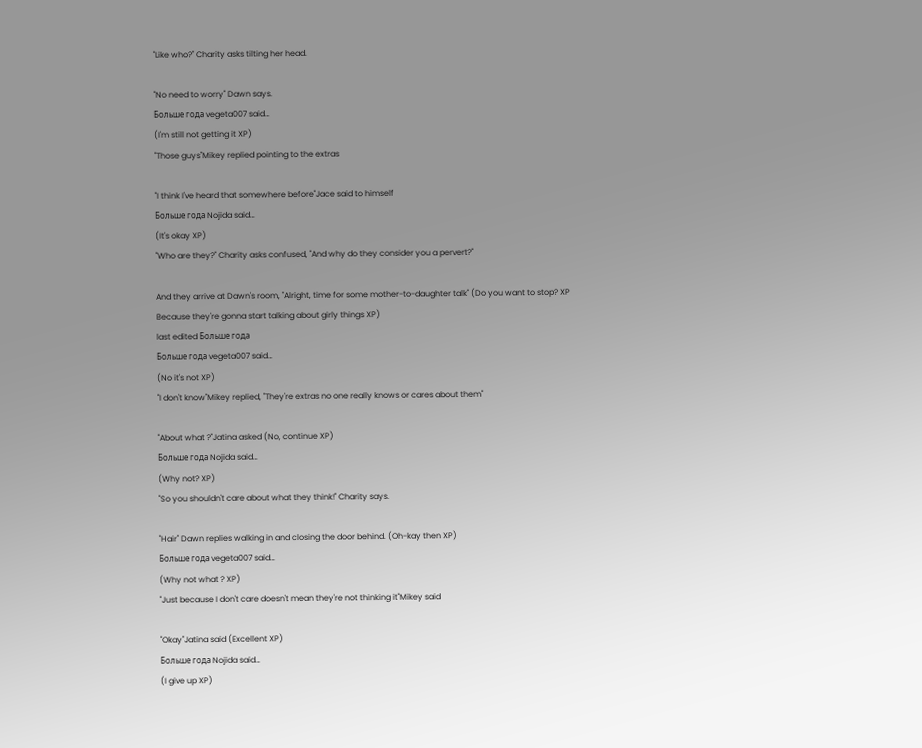"Like who?" Charity asks tilting her head.

"No need to worry" Dawn says.
Больше года vegeta007 said…
(I'm still not getting it XP)
"Those guys"Mikey replied pointing to the extras

"I think I've heard that somewhere before"Jace said to himself
Больше года Nojida said…
(It's okay XP)
"Who are they?" Charity asks confused, "And why do they consider you a pervert?"

And they arrive at Dawn's room, "Alright, time for some mother-to-daughter talk" (Do you want to stop? XP Because they're gonna start talking about girly things XP)
last edited Больше года
Больше года vegeta007 said…
(No it's not XP)
"I don't know"Mikey replied, "They're extras no one really knows or cares about them"

"About what ?"Jatina asked (No, continue XP)
Больше года Nojida said…
(Why not? XP)
"So you shouldn't care about what they think!" Charity says.

"Hair" Dawn replies walking in and closing the door behind. (Oh-kay then XP)
Больше года vegeta007 said…
(Why not what ? XP)
"Just because I don't care doesn't mean they're not thinking it"Mikey said

"Okay"Jatina said (Excellent XP)
Больше года Nojida said…
(I give up XP)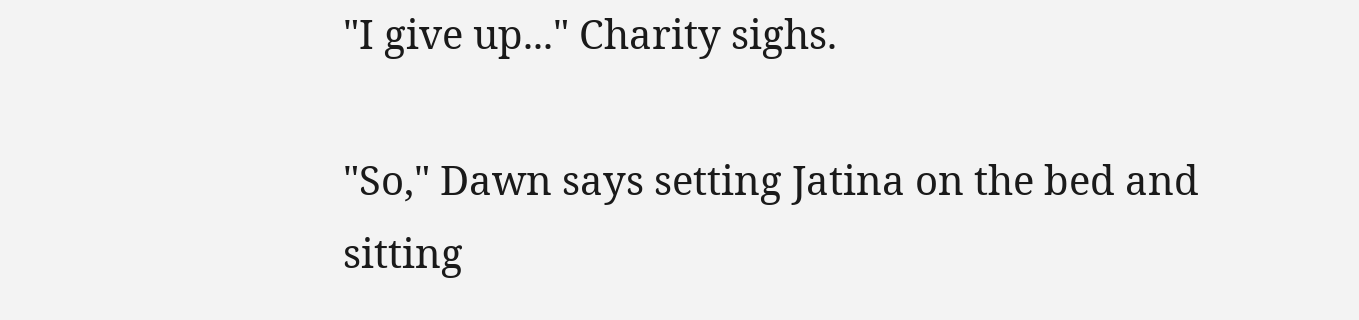"I give up..." Charity sighs.

"So," Dawn says setting Jatina on the bed and sitting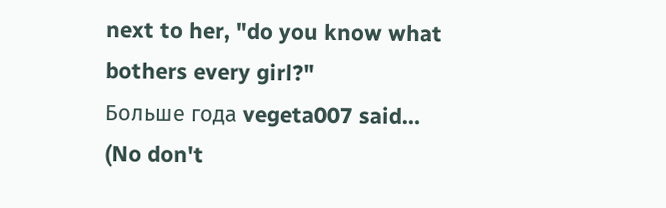next to her, "do you know what bothers every girl?"
Больше года vegeta007 said…
(No don't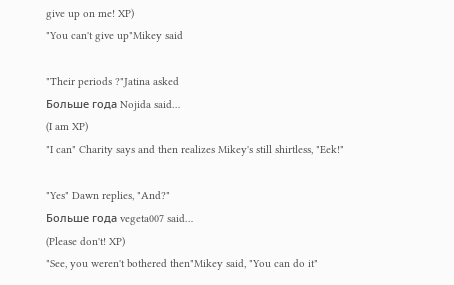give up on me! XP)
"You can't give up"Mikey said

"Their periods ?"Jatina asked
Больше года Nojida said…
(I am XP)
"I can" Charity says and then realizes Mikey's still shirtless, "Eek!"

"Yes" Dawn replies, "And?"
Больше года vegeta007 said…
(Please don't! XP)
"See, you weren't bothered then"Mikey said, "You can do it"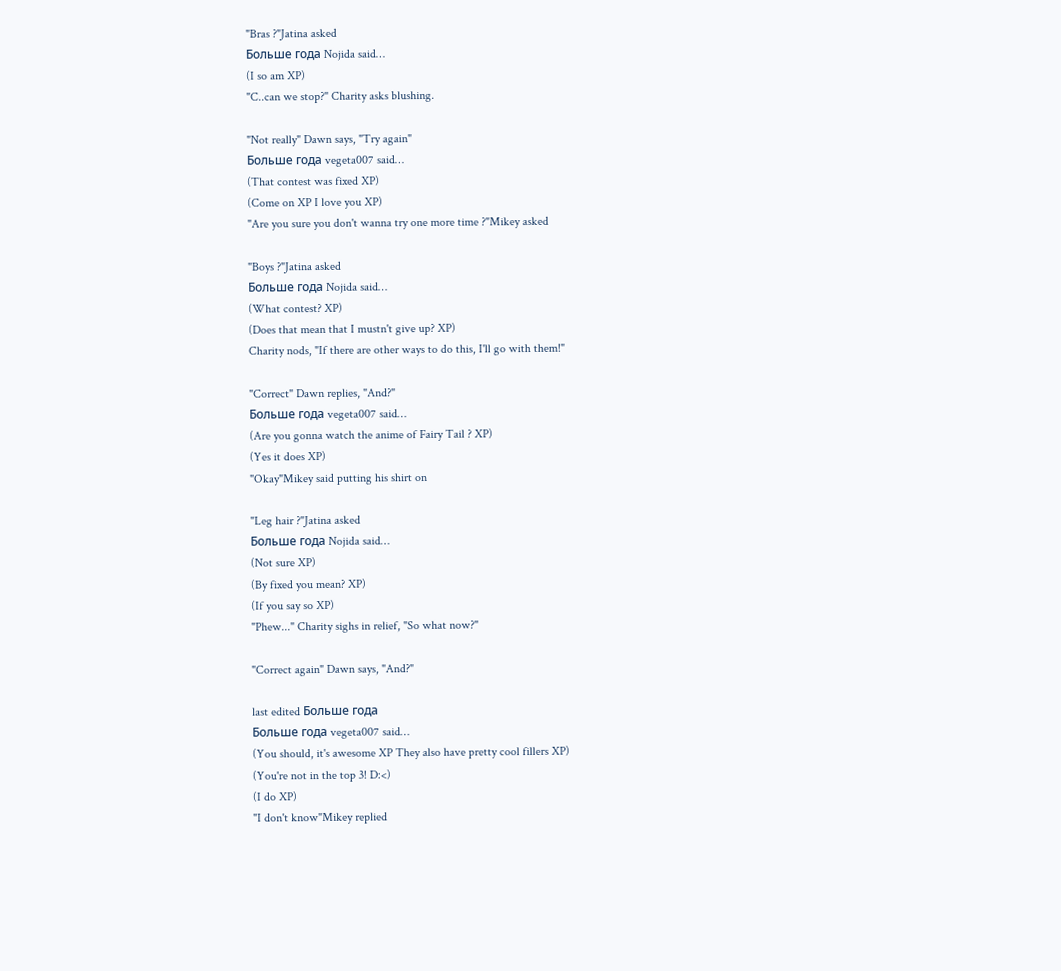"Bras ?"Jatina asked
Больше года Nojida said…
(I so am XP)
"C..can we stop?" Charity asks blushing.

"Not really" Dawn says, "Try again"
Больше года vegeta007 said…
(That contest was fixed XP)
(Come on XP I love you XP)
"Are you sure you don't wanna try one more time ?"Mikey asked

"Boys ?"Jatina asked
Больше года Nojida said…
(What contest? XP)
(Does that mean that I mustn't give up? XP)
Charity nods, "If there are other ways to do this, I'll go with them!"

"Correct" Dawn replies, "And?"
Больше года vegeta007 said…
(Are you gonna watch the anime of Fairy Tail ? XP)
(Yes it does XP)
"Okay"Mikey said putting his shirt on

"Leg hair ?"Jatina asked
Больше года Nojida said…
(Not sure XP)
(By fixed you mean? XP)
(If you say so XP)
"Phew..." Charity sighs in relief, "So what now?"

"Correct again" Dawn says, "And?"

last edited Больше года
Больше года vegeta007 said…
(You should, it's awesome XP They also have pretty cool fillers XP)
(You're not in the top 3! D:<)
(I do XP)
"I don't know"Mikey replied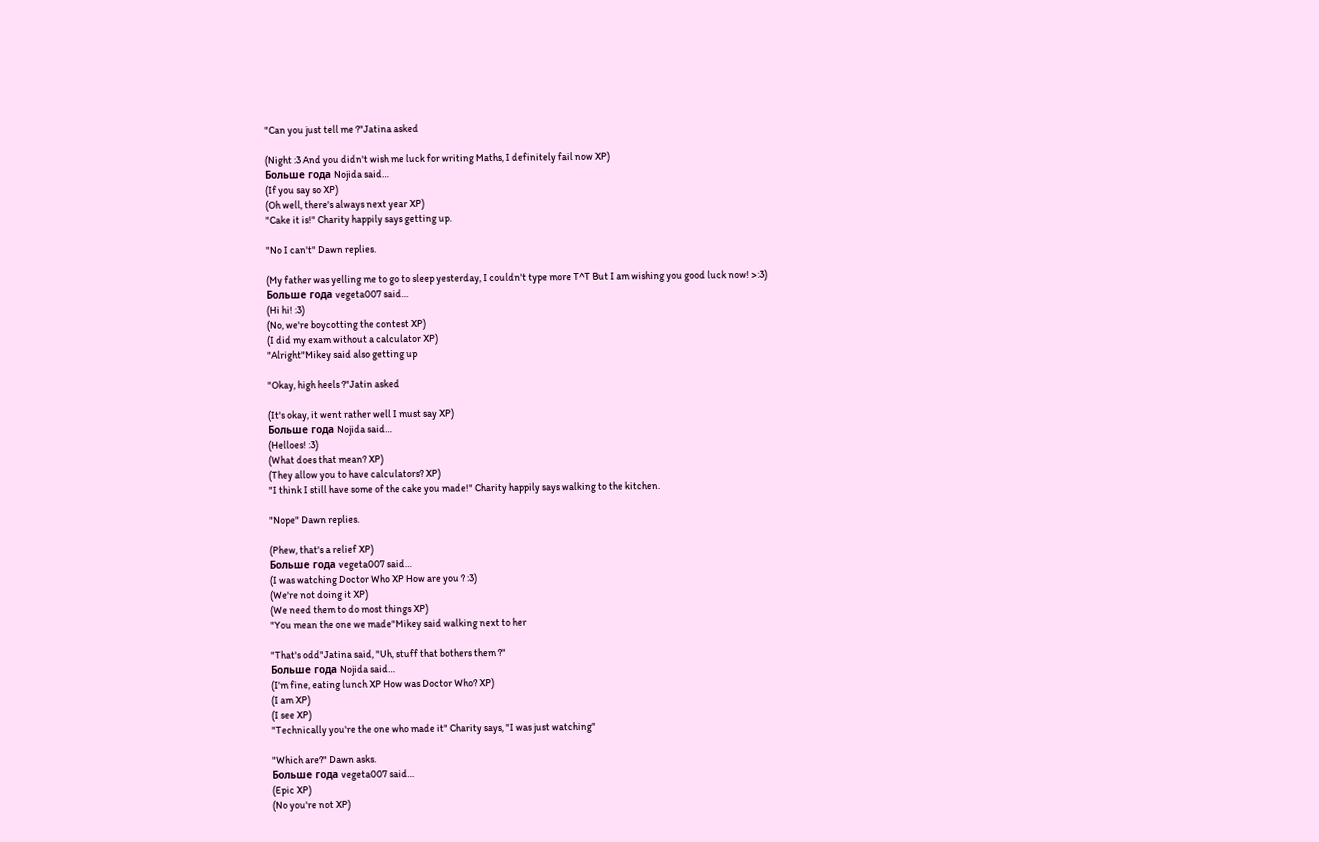"Can you just tell me ?"Jatina asked

(Night :3 And you didn't wish me luck for writing Maths, I definitely fail now XP)
Больше года Nojida said…
(If you say so XP)
(Oh well, there's always next year XP)
"Cake it is!" Charity happily says getting up.

"No I can't" Dawn replies.

(My father was yelling me to go to sleep yesterday, I couldn't type more T^T But I am wishing you good luck now! >:3)
Больше года vegeta007 said…
(Hi hi! :3)
(No, we're boycotting the contest XP)
(I did my exam without a calculator XP)
"Alright"Mikey said also getting up

"Okay, high heels ?"Jatin asked

(It's okay, it went rather well I must say XP)
Больше года Nojida said…
(Helloes! :3)
(What does that mean? XP)
(They allow you to have calculators? XP)
"I think I still have some of the cake you made!" Charity happily says walking to the kitchen.

"Nope" Dawn replies.

(Phew, that's a relief XP)
Больше года vegeta007 said…
(I was watching Doctor Who XP How are you ? :3)
(We're not doing it XP)
(We need them to do most things XP)
"You mean the one we made"Mikey said walking next to her

"That's odd"Jatina said, "Uh, stuff that bothers them ?"
Больше года Nojida said…
(I'm fine, eating lunch XP How was Doctor Who? XP)
(I am XP)
(I see XP)
"Technically you're the one who made it" Charity says, "I was just watching"

"Which are?" Dawn asks.
Больше года vegeta007 said…
(Epic XP)
(No you're not XP)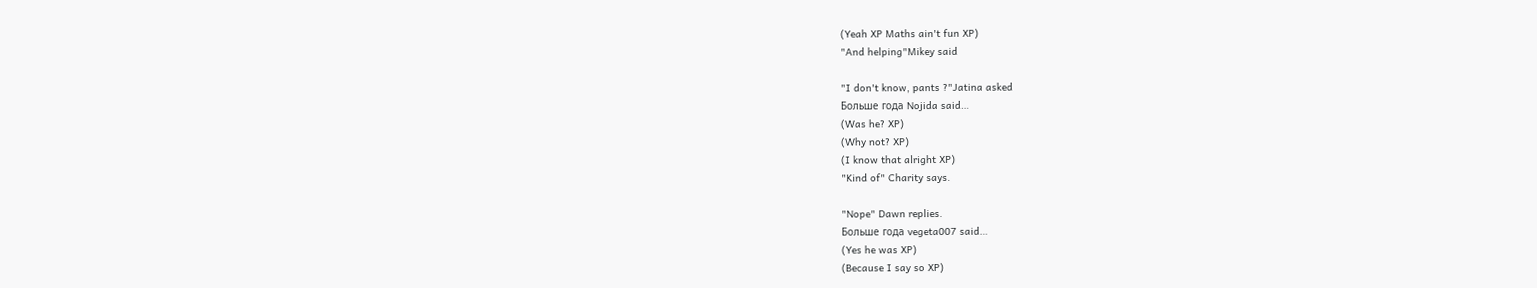(Yeah XP Maths ain't fun XP)
"And helping"Mikey said

"I don't know, pants ?"Jatina asked
Больше года Nojida said…
(Was he? XP)
(Why not? XP)
(I know that alright XP)
"Kind of" Charity says.

"Nope" Dawn replies.
Больше года vegeta007 said…
(Yes he was XP)
(Because I say so XP)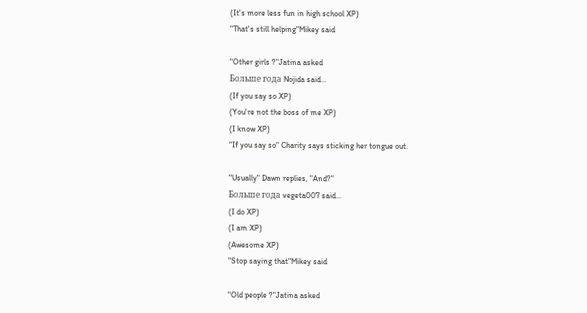(It's more less fun in high school XP)
"That's still helping"Mikey said

"Other girls ?"Jatina asked
Больше года Nojida said…
(If you say so XP)
(You're not the boss of me XP)
(I know XP)
"If you say so" Charity says sticking her tongue out.

"Usually" Dawn replies, "And?"
Больше года vegeta007 said…
(I do XP)
(I am XP)
(Awesome XP)
"Stop saying that"Mikey said

"Old people ?"Jatina asked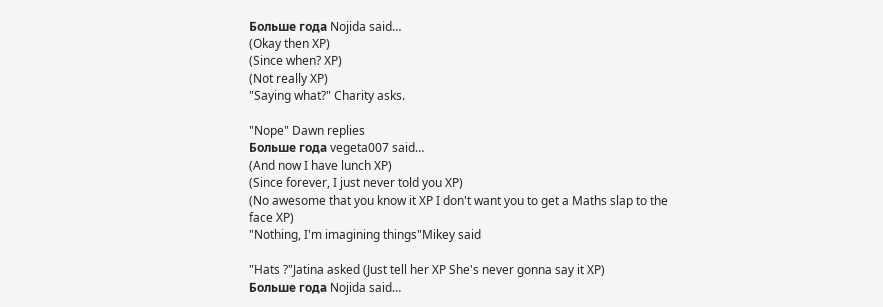Больше года Nojida said…
(Okay then XP)
(Since when? XP)
(Not really XP)
"Saying what?" Charity asks.

"Nope" Dawn replies
Больше года vegeta007 said…
(And now I have lunch XP)
(Since forever, I just never told you XP)
(No awesome that you know it XP I don't want you to get a Maths slap to the face XP)
"Nothing, I'm imagining things"Mikey said

"Hats ?"Jatina asked (Just tell her XP She's never gonna say it XP)
Больше года Nojida said…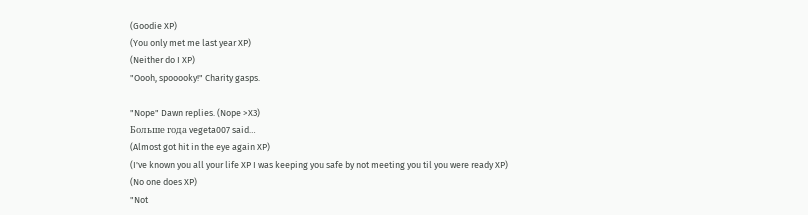(Goodie XP)
(You only met me last year XP)
(Neither do I XP)
"Oooh, spooooky!" Charity gasps.

"Nope" Dawn replies. (Nope >X3)
Больше года vegeta007 said…
(Almost got hit in the eye again XP)
(I've known you all your life XP I was keeping you safe by not meeting you til you were ready XP)
(No one does XP)
"Not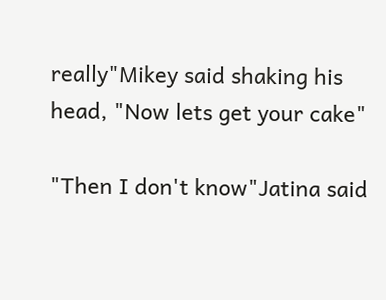really"Mikey said shaking his head, "Now lets get your cake"

"Then I don't know"Jatina said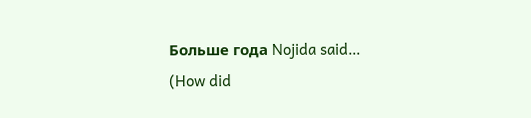Больше года Nojida said…
(How did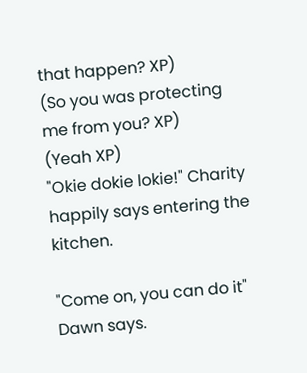that happen? XP)
(So you was protecting me from you? XP)
(Yeah XP)
"Okie dokie lokie!" Charity happily says entering the kitchen.

"Come on, you can do it" Dawn says.